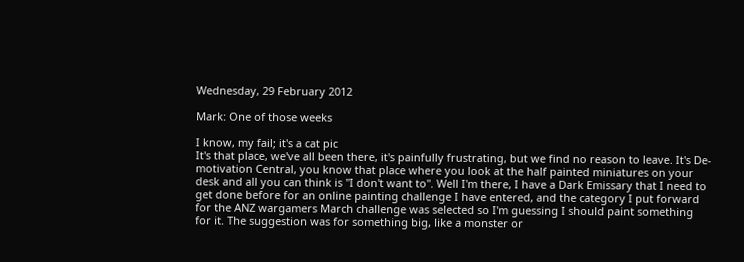Wednesday, 29 February 2012

Mark: One of those weeks

I know, my fail; it's a cat pic
It's that place, we've all been there, it's painfully frustrating, but we find no reason to leave. It's De-motivation Central, you know that place where you look at the half painted miniatures on your desk and all you can think is "I don't want to". Well I'm there, I have a Dark Emissary that I need to get done before for an online painting challenge I have entered, and the category I put forward for the ANZ wargamers March challenge was selected so I'm guessing I should paint something for it. The suggestion was for something big, like a monster or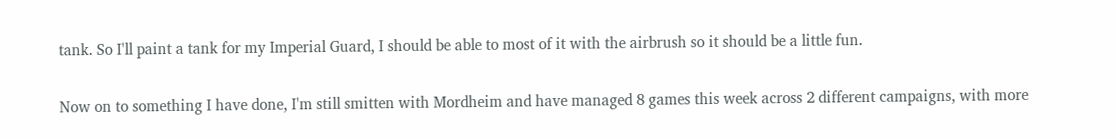tank. So I'll paint a tank for my Imperial Guard, I should be able to most of it with the airbrush so it should be a little fun.

Now on to something I have done, I'm still smitten with Mordheim and have managed 8 games this week across 2 different campaigns, with more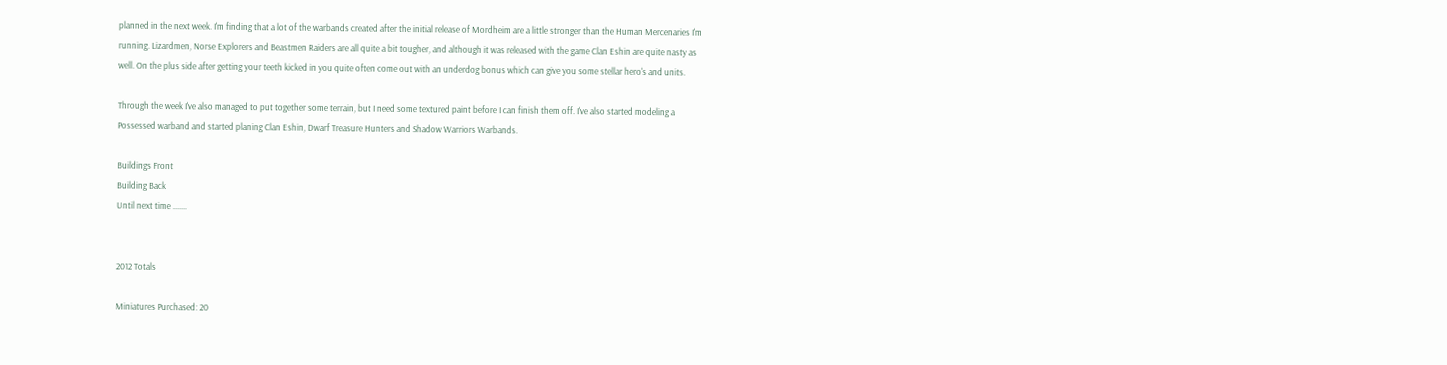planned in the next week. I'm finding that a lot of the warbands created after the initial release of Mordheim are a little stronger than the Human Mercenaries I'm running. Lizardmen, Norse Explorers and Beastmen Raiders are all quite a bit tougher, and although it was released with the game Clan Eshin are quite nasty as well. On the plus side after getting your teeth kicked in you quite often come out with an underdog bonus which can give you some stellar hero's and units.

Through the week I've also managed to put together some terrain, but I need some textured paint before I can finish them off. I've also started modeling a Possessed warband and started planing Clan Eshin, Dwarf Treasure Hunters and Shadow Warriors Warbands.

Buildings Front
Building Back
Until next time .......


2012 Totals

Miniatures Purchased: 20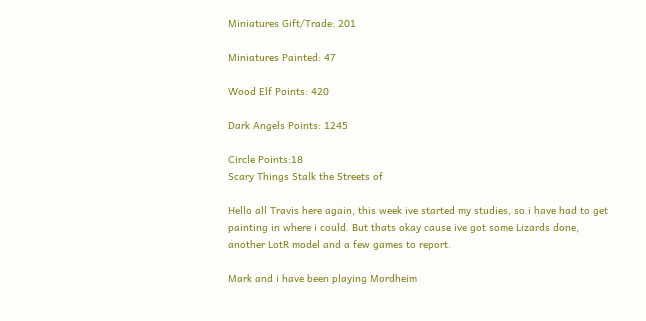Miniatures Gift/Trade: 201

Miniatures Painted: 47

Wood Elf Points: 420

Dark Angels Points: 1245

Circle Points:18
Scary Things Stalk the Streets of

Hello all Travis here again, this week ive started my studies, so i have had to get painting in where i could. But thats okay cause ive got some Lizards done, another LotR model and a few games to report.

Mark and i have been playing Mordheim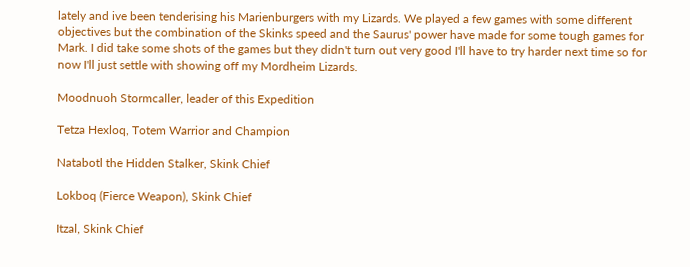lately and ive been tenderising his Marienburgers with my Lizards. We played a few games with some different objectives but the combination of the Skinks speed and the Saurus' power have made for some tough games for Mark. I did take some shots of the games but they didn't turn out very good I'll have to try harder next time so for now I'll just settle with showing off my Mordheim Lizards.

Moodnuoh Stormcaller, leader of this Expedition

Tetza Hexloq, Totem Warrior and Champion

Natabotl the Hidden Stalker, Skink Chief

Lokboq (Fierce Weapon), Skink Chief

Itzal, Skink Chief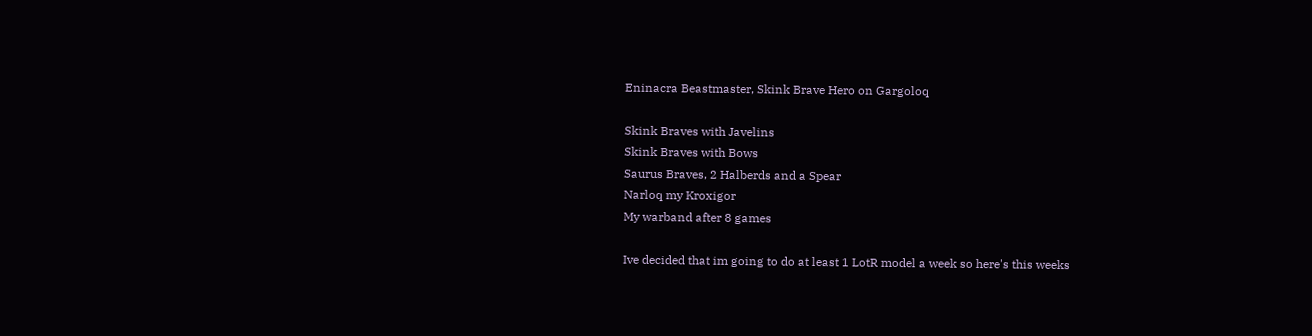Eninacra Beastmaster, Skink Brave Hero on Gargoloq

Skink Braves with Javelins
Skink Braves with Bows
Saurus Braves, 2 Halberds and a Spear
Narloq my Kroxigor
My warband after 8 games

Ive decided that im going to do at least 1 LotR model a week so here's this weeks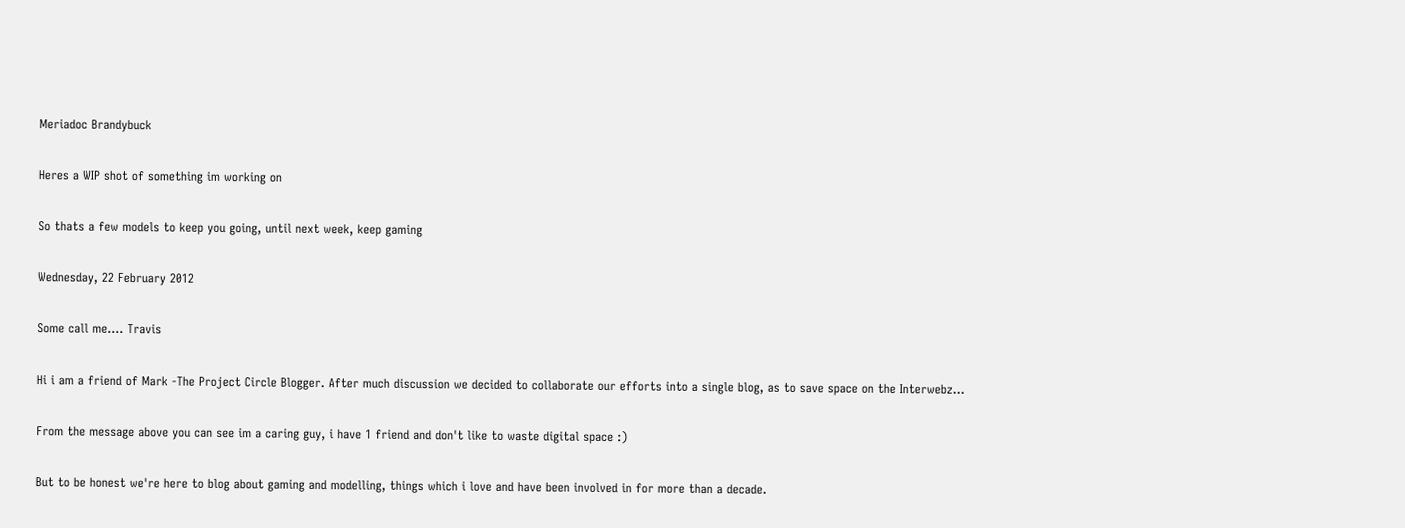Meriadoc Brandybuck

Heres a WIP shot of something im working on

So thats a few models to keep you going, until next week, keep gaming

Wednesday, 22 February 2012

Some call me.... Travis

Hi i am a friend of Mark -The Project Circle Blogger. After much discussion we decided to collaborate our efforts into a single blog, as to save space on the Interwebz...

From the message above you can see im a caring guy, i have 1 friend and don't like to waste digital space :)

But to be honest we're here to blog about gaming and modelling, things which i love and have been involved in for more than a decade.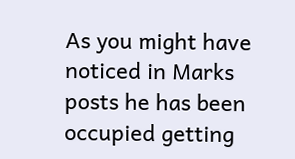As you might have noticed in Marks posts he has been occupied getting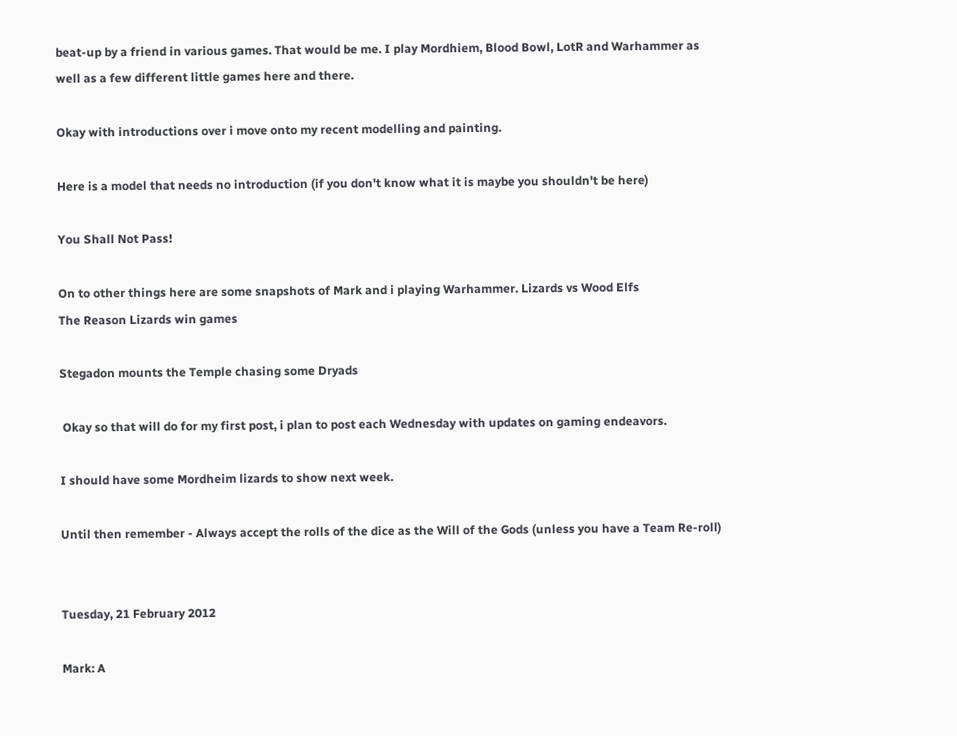beat-up by a friend in various games. That would be me. I play Mordhiem, Blood Bowl, LotR and Warhammer as well as a few different little games here and there.

Okay with introductions over i move onto my recent modelling and painting.

Here is a model that needs no introduction (if you don't know what it is maybe you shouldn't be here)

You Shall Not Pass!

On to other things here are some snapshots of Mark and i playing Warhammer. Lizards vs Wood Elfs
The Reason Lizards win games

Stegadon mounts the Temple chasing some Dryads

 Okay so that will do for my first post, i plan to post each Wednesday with updates on gaming endeavors.

I should have some Mordheim lizards to show next week.

Until then remember - Always accept the rolls of the dice as the Will of the Gods (unless you have a Team Re-roll)


Tuesday, 21 February 2012

Mark: A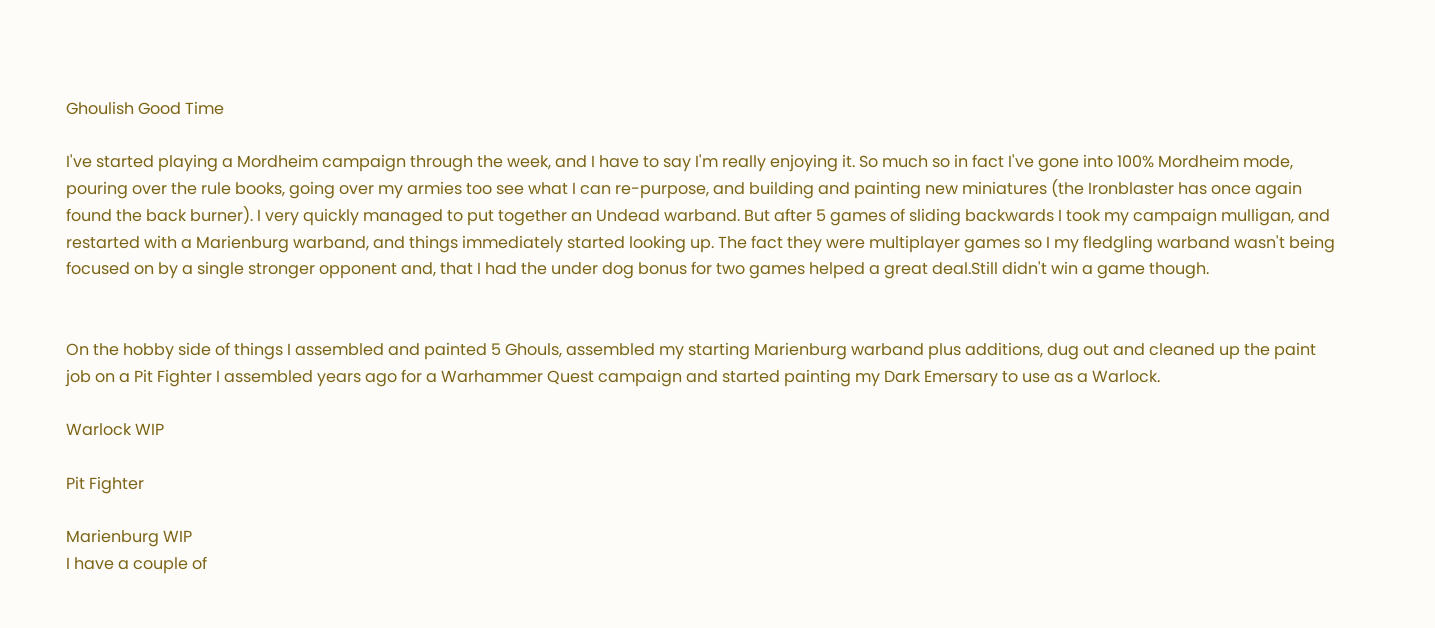Ghoulish Good Time

I've started playing a Mordheim campaign through the week, and I have to say I'm really enjoying it. So much so in fact I've gone into 100% Mordheim mode, pouring over the rule books, going over my armies too see what I can re-purpose, and building and painting new miniatures (the Ironblaster has once again found the back burner). I very quickly managed to put together an Undead warband. But after 5 games of sliding backwards I took my campaign mulligan, and restarted with a Marienburg warband, and things immediately started looking up. The fact they were multiplayer games so I my fledgling warband wasn't being focused on by a single stronger opponent and, that I had the under dog bonus for two games helped a great deal.Still didn't win a game though.


On the hobby side of things I assembled and painted 5 Ghouls, assembled my starting Marienburg warband plus additions, dug out and cleaned up the paint job on a Pit Fighter I assembled years ago for a Warhammer Quest campaign and started painting my Dark Emersary to use as a Warlock.

Warlock WIP

Pit Fighter

Marienburg WIP
I have a couple of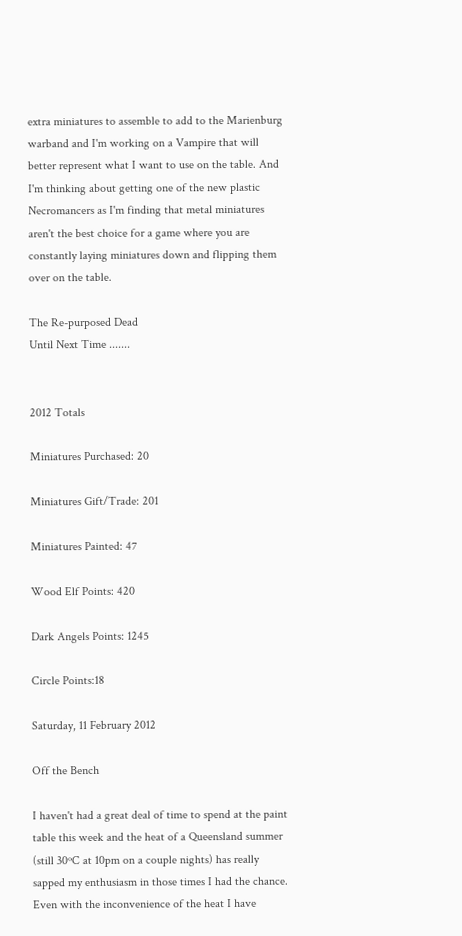extra miniatures to assemble to add to the Marienburg warband and I'm working on a Vampire that will better represent what I want to use on the table. And I'm thinking about getting one of the new plastic Necromancers as I'm finding that metal miniatures aren't the best choice for a game where you are constantly laying miniatures down and flipping them over on the table.

The Re-purposed Dead
Until Next Time .......


2012 Totals

Miniatures Purchased: 20

Miniatures Gift/Trade: 201

Miniatures Painted: 47

Wood Elf Points: 420

Dark Angels Points: 1245

Circle Points:18

Saturday, 11 February 2012

Off the Bench

I haven't had a great deal of time to spend at the paint table this week and the heat of a Queensland summer (still 30ºC at 10pm on a couple nights) has really sapped my enthusiasm in those times I had the chance. Even with the inconvenience of the heat I have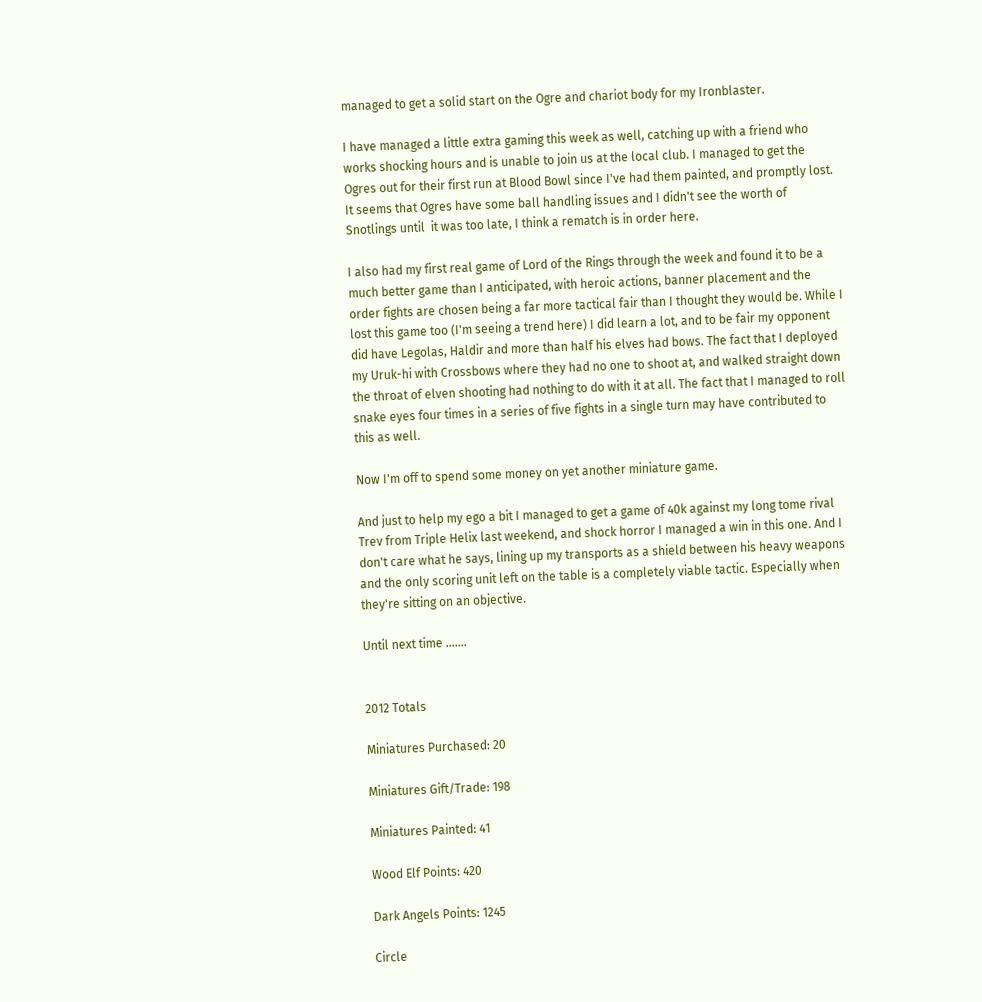managed to get a solid start on the Ogre and chariot body for my Ironblaster.

I have managed a little extra gaming this week as well, catching up with a friend who works shocking hours and is unable to join us at the local club. I managed to get the Ogres out for their first run at Blood Bowl since I've had them painted, and promptly lost. It seems that Ogres have some ball handling issues and I didn't see the worth of Snotlings until  it was too late, I think a rematch is in order here.

I also had my first real game of Lord of the Rings through the week and found it to be a much better game than I anticipated, with heroic actions, banner placement and the order fights are chosen being a far more tactical fair than I thought they would be. While I lost this game too (I'm seeing a trend here) I did learn a lot, and to be fair my opponent did have Legolas, Haldir and more than half his elves had bows. The fact that I deployed my Uruk-hi with Crossbows where they had no one to shoot at, and walked straight down the throat of elven shooting had nothing to do with it at all. The fact that I managed to roll snake eyes four times in a series of five fights in a single turn may have contributed to this as well.

Now I'm off to spend some money on yet another miniature game.

And just to help my ego a bit I managed to get a game of 40k against my long tome rival Trev from Triple Helix last weekend, and shock horror I managed a win in this one. And I don't care what he says, lining up my transports as a shield between his heavy weapons and the only scoring unit left on the table is a completely viable tactic. Especially when they're sitting on an objective.

Until next time .......


2012 Totals

Miniatures Purchased: 20

Miniatures Gift/Trade: 198

Miniatures Painted: 41

Wood Elf Points: 420

Dark Angels Points: 1245

Circle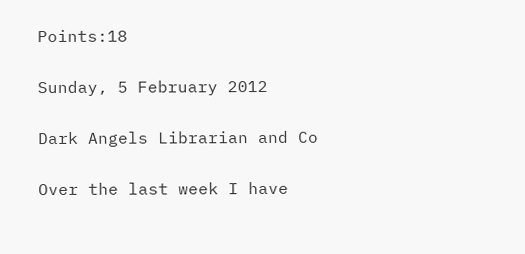Points:18

Sunday, 5 February 2012

Dark Angels Librarian and Co

Over the last week I have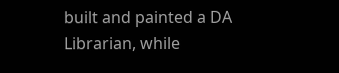built and painted a DA Librarian, while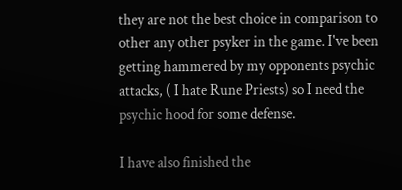they are not the best choice in comparison to other any other psyker in the game. I've been getting hammered by my opponents psychic attacks, ( I hate Rune Priests) so I need the psychic hood for some defense.

I have also finished the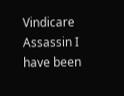Vindicare Assassin I have been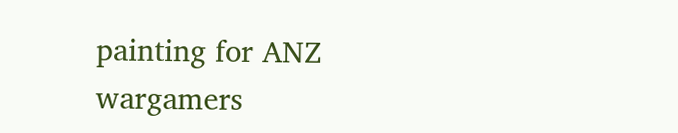painting for ANZ wargamers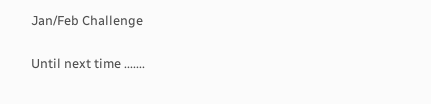Jan/Feb Challenge

Until next time .......